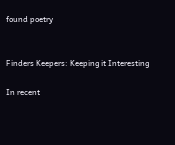found poetry


Finders Keepers: Keeping it Interesting

In recent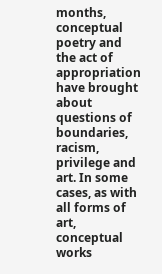months, conceptual poetry and the act of appropriation have brought about questions of boundaries, racism, privilege and art. In some cases, as with all forms of art, conceptual works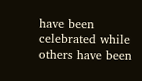have been celebrated while others have been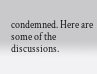condemned. Here are some of the discussions.